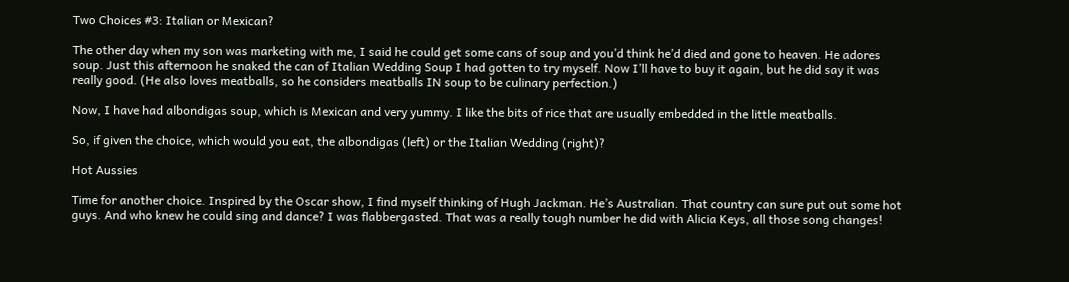Two Choices #3: Italian or Mexican?

The other day when my son was marketing with me, I said he could get some cans of soup and you’d think he’d died and gone to heaven. He adores soup. Just this afternoon he snaked the can of Italian Wedding Soup I had gotten to try myself. Now I’ll have to buy it again, but he did say it was really good. (He also loves meatballs, so he considers meatballs IN soup to be culinary perfection.)

Now, I have had albondigas soup, which is Mexican and very yummy. I like the bits of rice that are usually embedded in the little meatballs.

So, if given the choice, which would you eat, the albondigas (left) or the Italian Wedding (right)?

Hot Aussies

Time for another choice. Inspired by the Oscar show, I find myself thinking of Hugh Jackman. He’s Australian. That country can sure put out some hot guys. And who knew he could sing and dance? I was flabbergasted. That was a really tough number he did with Alicia Keys, all those song changes!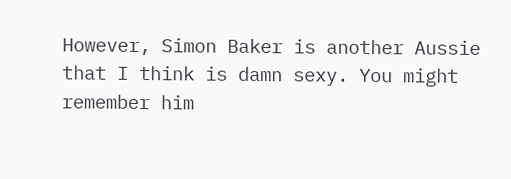However, Simon Baker is another Aussie that I think is damn sexy. You might remember him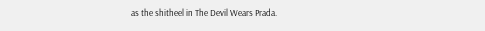as the shitheel in The Devil Wears Prada.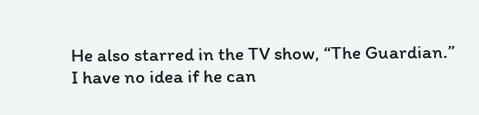He also starred in the TV show, “The Guardian.” I have no idea if he can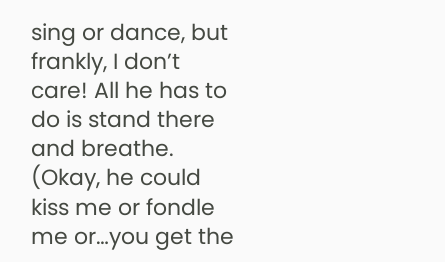sing or dance, but frankly, I don’t care! All he has to do is stand there and breathe. (Okay, he could kiss me or fondle me or…you get the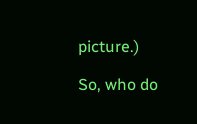picture.)

So, who do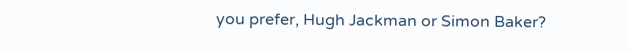you prefer, Hugh Jackman or Simon Baker?